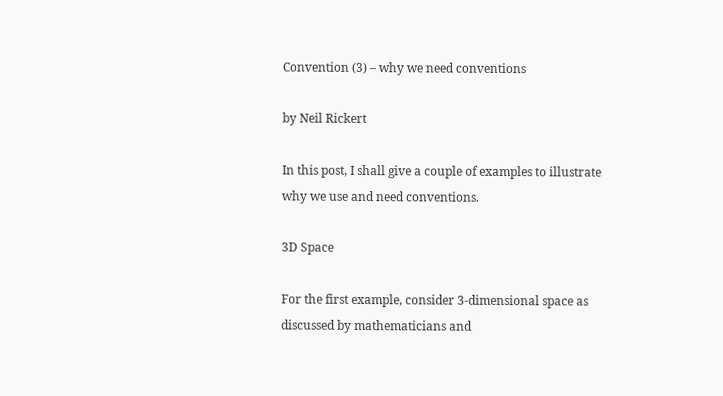Convention (3) – why we need conventions

by Neil Rickert

In this post, I shall give a couple of examples to illustrate why we use and need conventions.

3D Space

For the first example, consider 3-dimensional space as discussed by mathematicians and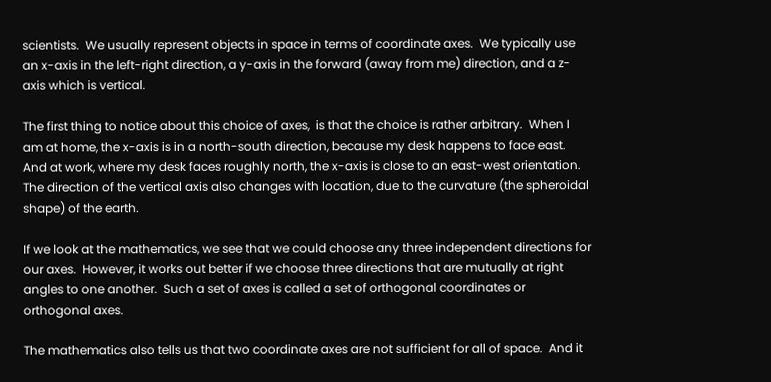scientists.  We usually represent objects in space in terms of coordinate axes.  We typically use an x-axis in the left-right direction, a y-axis in the forward (away from me) direction, and a z-axis which is vertical.

The first thing to notice about this choice of axes,  is that the choice is rather arbitrary.  When I am at home, the x-axis is in a north-south direction, because my desk happens to face east.  And at work, where my desk faces roughly north, the x-axis is close to an east-west orientation.  The direction of the vertical axis also changes with location, due to the curvature (the spheroidal shape) of the earth.

If we look at the mathematics, we see that we could choose any three independent directions for our axes.  However, it works out better if we choose three directions that are mutually at right angles to one another.  Such a set of axes is called a set of orthogonal coordinates or orthogonal axes.

The mathematics also tells us that two coordinate axes are not sufficient for all of space.  And it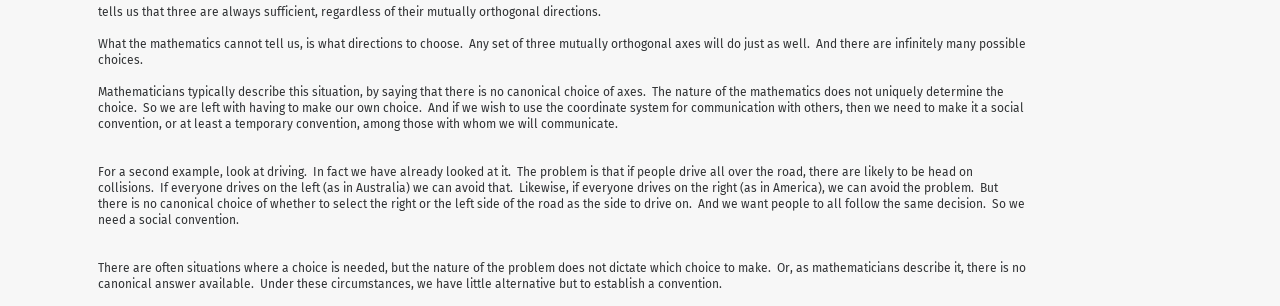tells us that three are always sufficient, regardless of their mutually orthogonal directions.

What the mathematics cannot tell us, is what directions to choose.  Any set of three mutually orthogonal axes will do just as well.  And there are infinitely many possible choices.

Mathematicians typically describe this situation, by saying that there is no canonical choice of axes.  The nature of the mathematics does not uniquely determine the choice.  So we are left with having to make our own choice.  And if we wish to use the coordinate system for communication with others, then we need to make it a social convention, or at least a temporary convention, among those with whom we will communicate.


For a second example, look at driving.  In fact we have already looked at it.  The problem is that if people drive all over the road, there are likely to be head on collisions.  If everyone drives on the left (as in Australia) we can avoid that.  Likewise, if everyone drives on the right (as in America), we can avoid the problem.  But there is no canonical choice of whether to select the right or the left side of the road as the side to drive on.  And we want people to all follow the same decision.  So we need a social convention.


There are often situations where a choice is needed, but the nature of the problem does not dictate which choice to make.  Or, as mathematicians describe it, there is no canonical answer available.  Under these circumstances, we have little alternative but to establish a convention.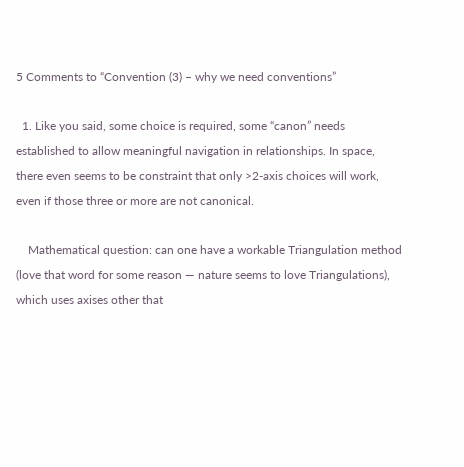5 Comments to “Convention (3) – why we need conventions”

  1. Like you said, some choice is required, some “canon” needs established to allow meaningful navigation in relationships. In space, there even seems to be constraint that only >2-axis choices will work, even if those three or more are not canonical.

    Mathematical question: can one have a workable Triangulation method (love that word for some reason — nature seems to love Triangulations), which uses axises other that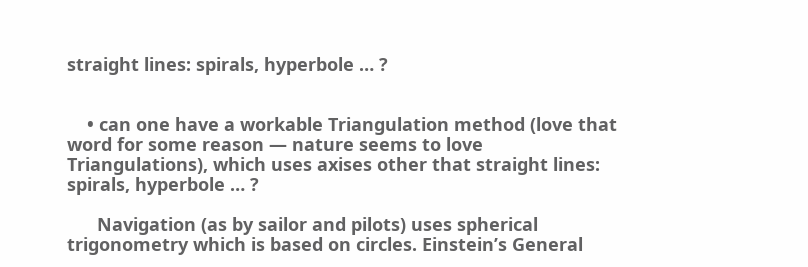straight lines: spirals, hyperbole … ?


    • can one have a workable Triangulation method (love that word for some reason — nature seems to love Triangulations), which uses axises other that straight lines: spirals, hyperbole … ?

      Navigation (as by sailor and pilots) uses spherical trigonometry which is based on circles. Einstein’s General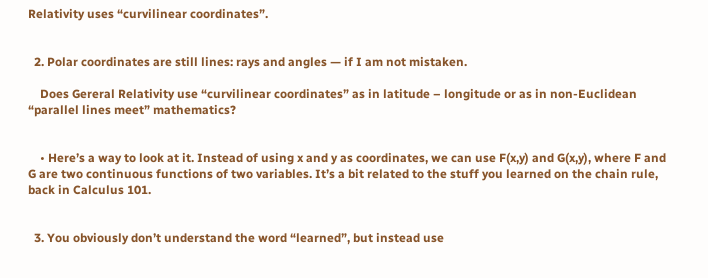Relativity uses “curvilinear coordinates”.


  2. Polar coordinates are still lines: rays and angles — if I am not mistaken.

    Does Gereral Relativity use “curvilinear coordinates” as in latitude – longitude or as in non-Euclidean “parallel lines meet” mathematics?


    • Here’s a way to look at it. Instead of using x and y as coordinates, we can use F(x,y) and G(x,y), where F and G are two continuous functions of two variables. It’s a bit related to the stuff you learned on the chain rule, back in Calculus 101.


  3. You obviously don’t understand the word “learned”, but instead use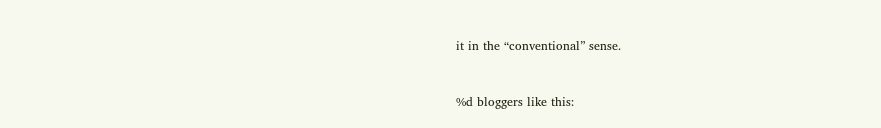it in the “conventional” sense.


%d bloggers like this: